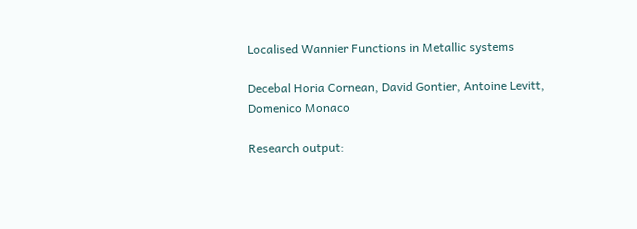Localised Wannier Functions in Metallic systems

Decebal Horia Cornean, David Gontier, Antoine Levitt, Domenico Monaco

Research output: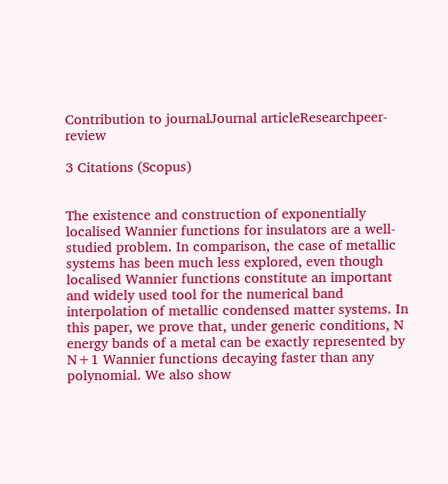Contribution to journalJournal articleResearchpeer-review

3 Citations (Scopus)


The existence and construction of exponentially localised Wannier functions for insulators are a well-studied problem. In comparison, the case of metallic systems has been much less explored, even though localised Wannier functions constitute an important and widely used tool for the numerical band interpolation of metallic condensed matter systems. In this paper, we prove that, under generic conditions, N energy bands of a metal can be exactly represented by N+1 Wannier functions decaying faster than any polynomial. We also show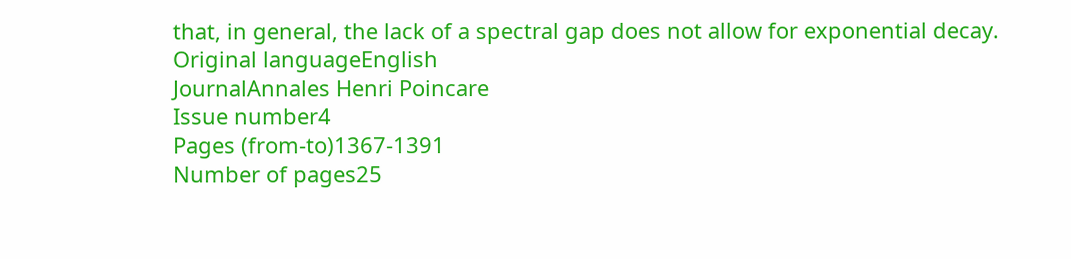that, in general, the lack of a spectral gap does not allow for exponential decay.
Original languageEnglish
JournalAnnales Henri Poincare
Issue number4
Pages (from-to)1367-1391
Number of pages25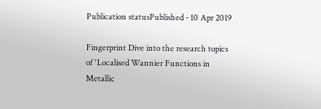Publication statusPublished - 10 Apr 2019

Fingerprint Dive into the research topics of 'Localised Wannier Functions in Metallic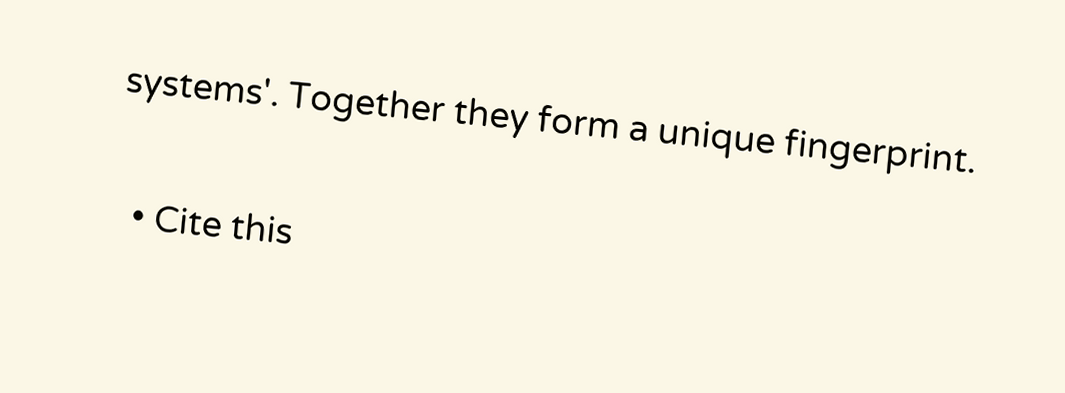systems'. Together they form a unique fingerprint.

  • Cite this